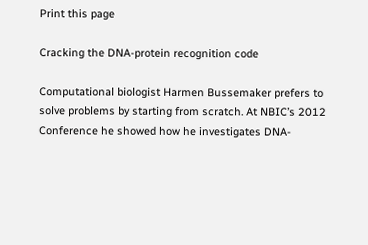Print this page

Cracking the DNA-protein recognition code

Computational biologist Harmen Bussemaker prefers to solve problems by starting from scratch. At NBIC’s 2012 Conference he showed how he investigates DNA-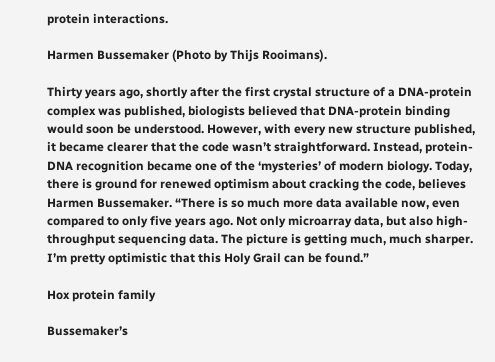protein interactions.

Harmen Bussemaker (Photo by Thijs Rooimans).

Thirty years ago, shortly after the first crystal structure of a DNA-protein complex was published, biologists believed that DNA-protein binding would soon be understood. However, with every new structure published, it became clearer that the code wasn’t straightforward. Instead, protein-DNA recognition became one of the ‘mysteries’ of modern biology. Today, there is ground for renewed optimism about cracking the code, believes Harmen Bussemaker. “There is so much more data available now, even compared to only five years ago. Not only microarray data, but also high-throughput sequencing data. The picture is getting much, much sharper. I’m pretty optimistic that this Holy Grail can be found.”

Hox protein family

Bussemaker’s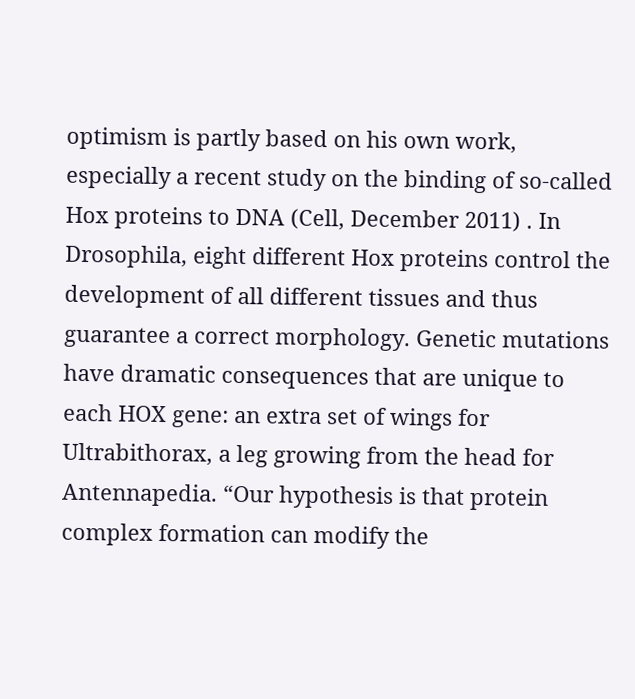optimism is partly based on his own work, especially a recent study on the binding of so-called Hox proteins to DNA (Cell, December 2011) . In Drosophila, eight different Hox proteins control the development of all different tissues and thus guarantee a correct morphology. Genetic mutations have dramatic consequences that are unique to each HOX gene: an extra set of wings for Ultrabithorax, a leg growing from the head for Antennapedia. “Our hypothesis is that protein complex formation can modify the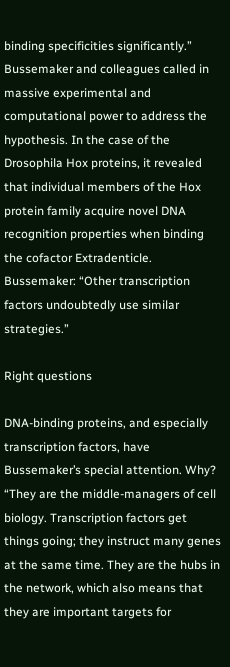binding specificities significantly.” Bussemaker and colleagues called in massive experimental and computational power to address the hypothesis. In the case of the Drosophila Hox proteins, it revealed that individual members of the Hox protein family acquire novel DNA recognition properties when binding the cofactor Extradenticle. Bussemaker: “Other transcription factors undoubtedly use similar strategies.”

Right questions

DNA-binding proteins, and especially transcription factors, have Bussemaker’s special attention. Why? “They are the middle-managers of cell biology. Transcription factors get things going; they instruct many genes at the same time. They are the hubs in the network, which also means that they are important targets for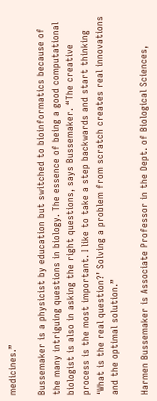medicines.”

Bussemaker is a physicist by education but switched to bioinformatics because of the many intriguing questions in biology. The essence of being a good computational biologist is also in asking the right questions, says Bussemaker. “The creative process is the most important. I like to take a step backwards and start thinking ‘What is the real question?’ Solving a problem from scratch creates real innovations and the optimal solution.”

Harmen Bussemaker is Associate Professor in the Dept. of Biological Sciences,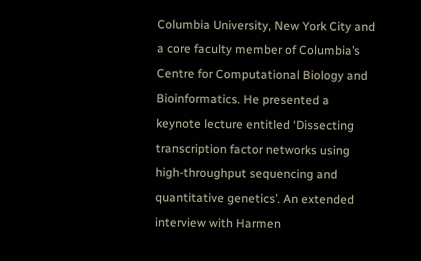Columbia University, New York City and a core faculty member of Columbia’s Centre for Computational Biology and Bioinformatics. He presented a keynote lecture entitled ‘Dissecting transcription factor networks using high-throughput sequencing and quantitative genetics’. An extended interview with Harmen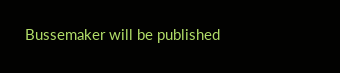Bussemaker will be published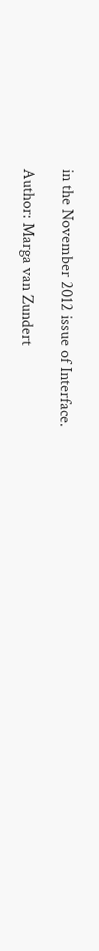in the November 2012 issue of Interface.

Author: Marga van Zundert